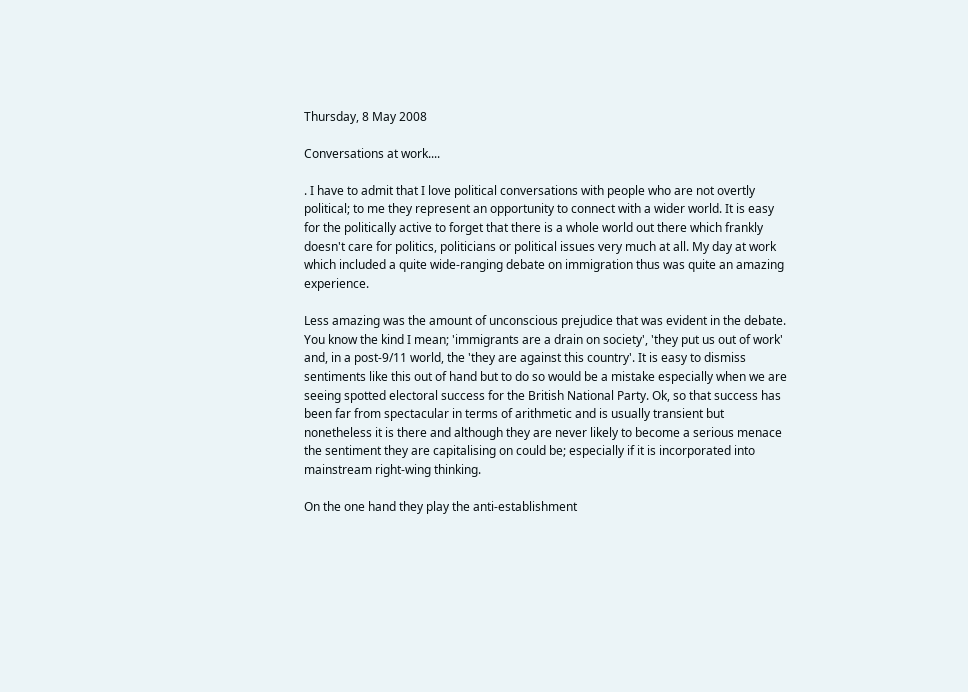Thursday, 8 May 2008

Conversations at work....

. I have to admit that I love political conversations with people who are not overtly political; to me they represent an opportunity to connect with a wider world. It is easy for the politically active to forget that there is a whole world out there which frankly doesn't care for politics, politicians or political issues very much at all. My day at work which included a quite wide-ranging debate on immigration thus was quite an amazing experience.

Less amazing was the amount of unconscious prejudice that was evident in the debate. You know the kind I mean; 'immigrants are a drain on society', 'they put us out of work' and, in a post-9/11 world, the 'they are against this country'. It is easy to dismiss sentiments like this out of hand but to do so would be a mistake especially when we are seeing spotted electoral success for the British National Party. Ok, so that success has been far from spectacular in terms of arithmetic and is usually transient but nonetheless it is there and although they are never likely to become a serious menace the sentiment they are capitalising on could be; especially if it is incorporated into mainstream right-wing thinking.

On the one hand they play the anti-establishment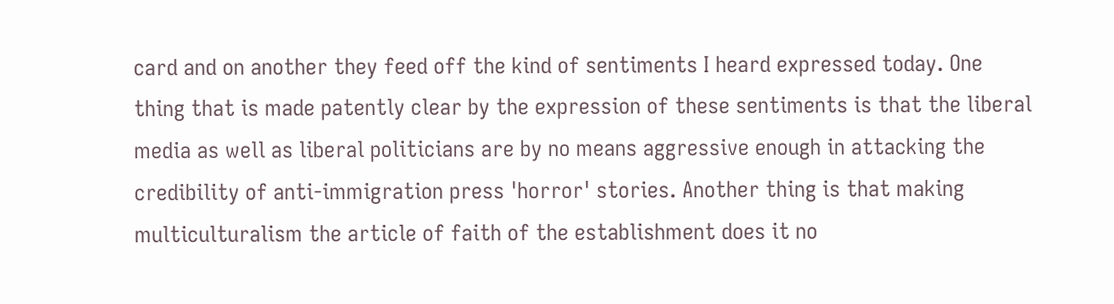card and on another they feed off the kind of sentiments I heard expressed today. One thing that is made patently clear by the expression of these sentiments is that the liberal media as well as liberal politicians are by no means aggressive enough in attacking the credibility of anti-immigration press 'horror' stories. Another thing is that making multiculturalism the article of faith of the establishment does it no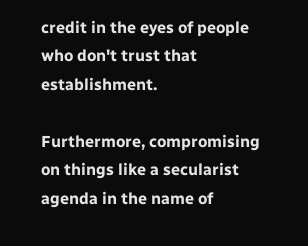credit in the eyes of people who don't trust that establishment.

Furthermore, compromising on things like a secularist agenda in the name of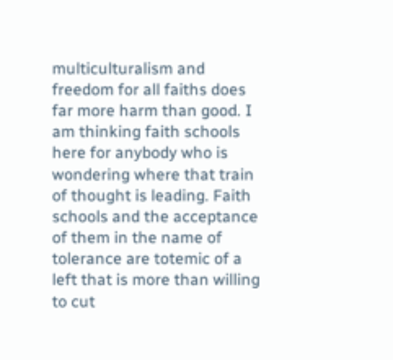multiculturalism and freedom for all faiths does far more harm than good. I am thinking faith schools here for anybody who is wondering where that train of thought is leading. Faith schools and the acceptance of them in the name of tolerance are totemic of a left that is more than willing to cut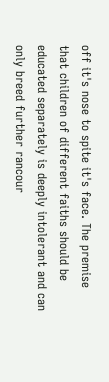off it's nose to spite it's face. The premise that children of different faiths should be educated separately is deeply intolerant and can only breed further rancour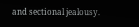and sectional jealousy.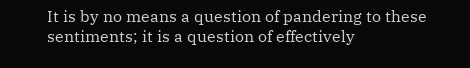It is by no means a question of pandering to these sentiments; it is a question of effectively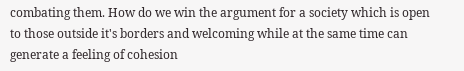combating them. How do we win the argument for a society which is open to those outside it's borders and welcoming while at the same time can generate a feeling of cohesion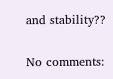and stability??

No comments: